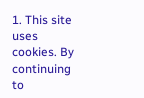1. This site uses cookies. By continuing to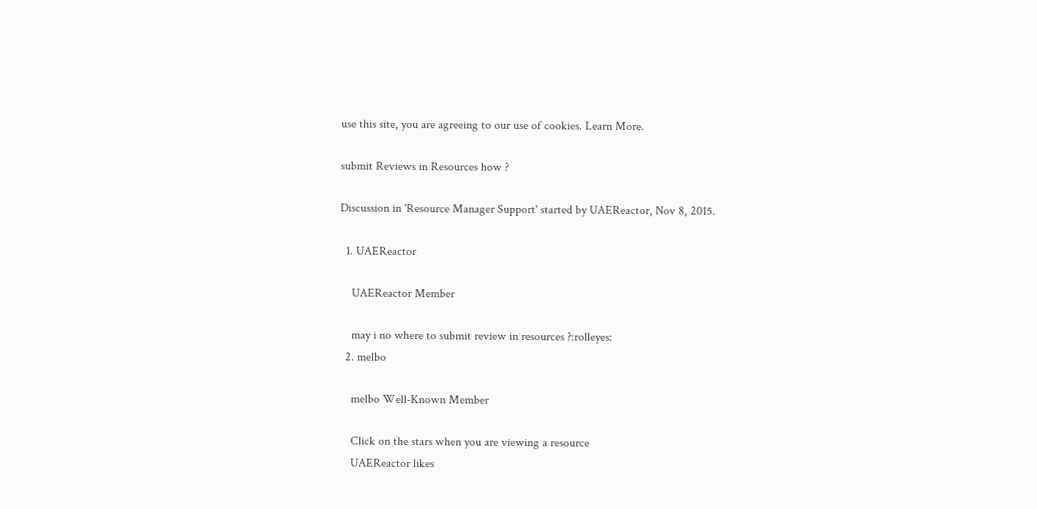use this site, you are agreeing to our use of cookies. Learn More.

submit Reviews in Resources how ?

Discussion in 'Resource Manager Support' started by UAEReactor, Nov 8, 2015.

  1. UAEReactor

    UAEReactor Member

    may i no where to submit review in resources ?:rolleyes:
  2. melbo

    melbo Well-Known Member

    Click on the stars when you are viewing a resource
    UAEReactor likes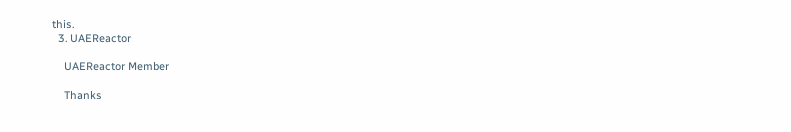this.
  3. UAEReactor

    UAEReactor Member

    Thanks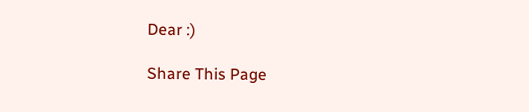Dear :)

Share This Page